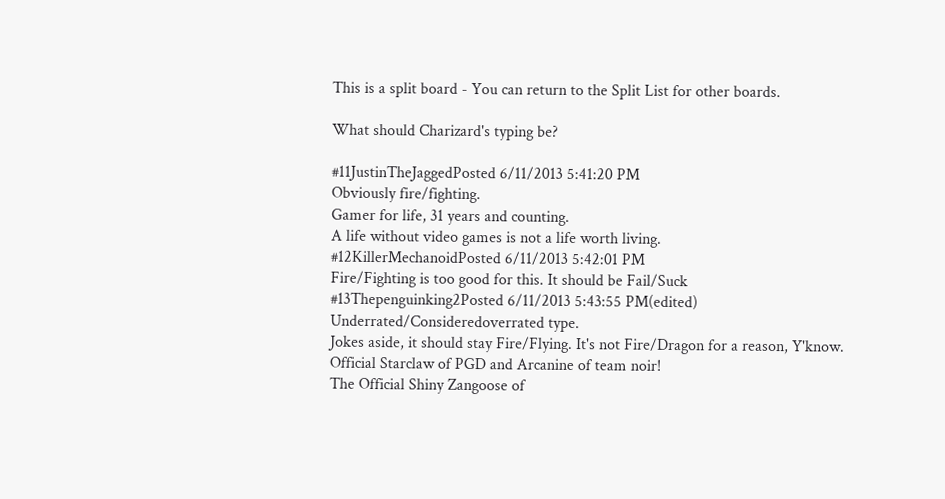This is a split board - You can return to the Split List for other boards.

What should Charizard's typing be?

#11JustinTheJaggedPosted 6/11/2013 5:41:20 PM
Obviously fire/fighting.
Gamer for life, 31 years and counting.
A life without video games is not a life worth living.
#12KillerMechanoidPosted 6/11/2013 5:42:01 PM
Fire/Fighting is too good for this. It should be Fail/Suck
#13Thepenguinking2Posted 6/11/2013 5:43:55 PM(edited)
Underrated/Consideredoverrated type.
Jokes aside, it should stay Fire/Flying. It's not Fire/Dragon for a reason, Y'know.
Official Starclaw of PGD and Arcanine of team noir!
The Official Shiny Zangoose of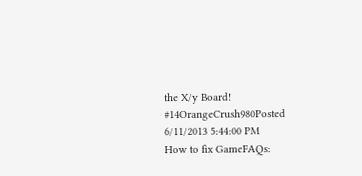the X/y Board!
#14OrangeCrush980Posted 6/11/2013 5:44:00 PM
How to fix GameFAQs: